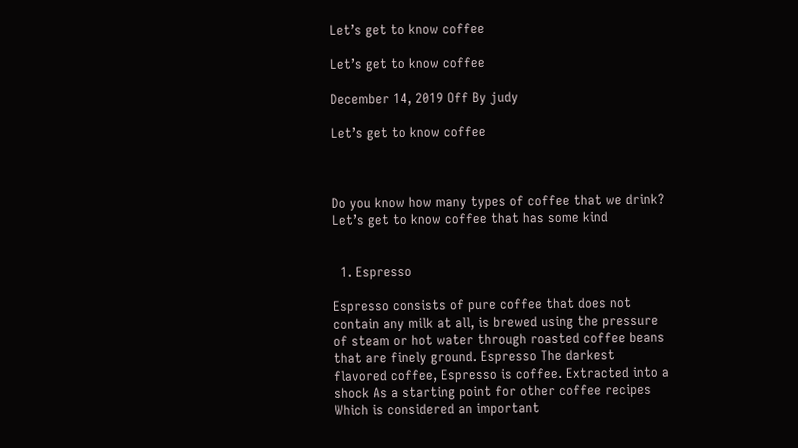Let’s get to know coffee

Let’s get to know coffee

December 14, 2019 Off By judy

Let’s get to know coffee



Do you know how many types of coffee that we drink? Let’s get to know coffee that has some kind


  1. Espresso

Espresso consists of pure coffee that does not contain any milk at all, is brewed using the pressure of steam or hot water through roasted coffee beans that are finely ground. Espresso The darkest flavored coffee, Espresso is coffee. Extracted into a shock As a starting point for other coffee recipes Which is considered an important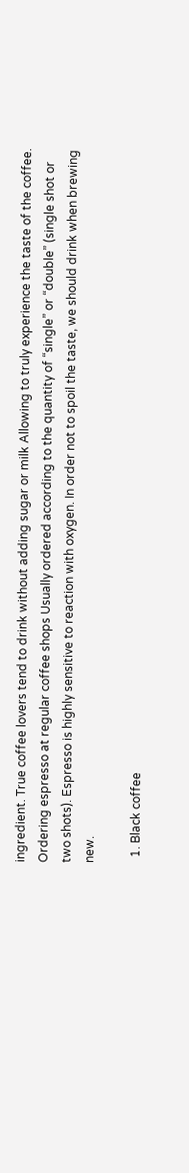ingredient. True coffee lovers tend to drink without adding sugar or milk Allowing to truly experience the taste of the coffee. Ordering espresso at regular coffee shops Usually ordered according to the quantity of “single” or “double” (single shot or two shots). Espresso is highly sensitive to reaction with oxygen. In order not to spoil the taste, we should drink when brewing new.

  1. Black coffee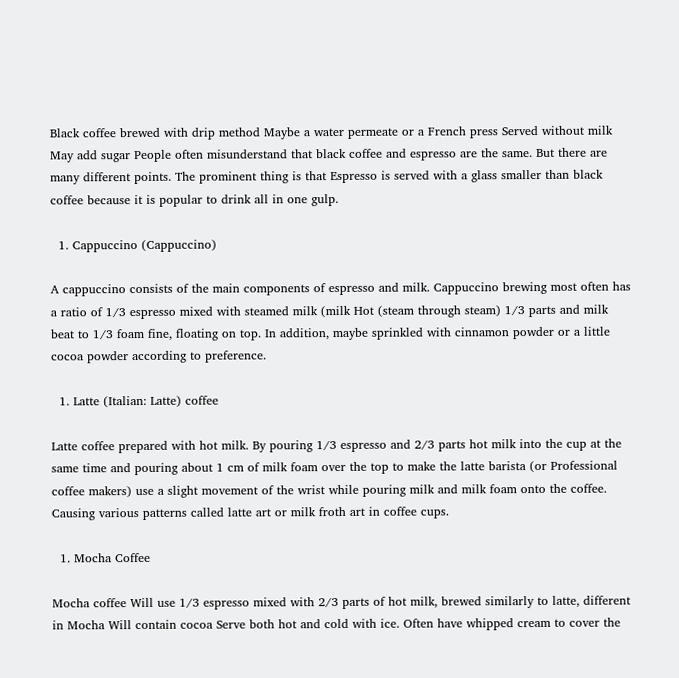Black coffee brewed with drip method Maybe a water permeate or a French press Served without milk May add sugar People often misunderstand that black coffee and espresso are the same. But there are many different points. The prominent thing is that Espresso is served with a glass smaller than black coffee because it is popular to drink all in one gulp.

  1. Cappuccino (Cappuccino)

A cappuccino consists of the main components of espresso and milk. Cappuccino brewing most often has a ratio of 1/3 espresso mixed with steamed milk (milk Hot (steam through steam) 1/3 parts and milk beat to 1/3 foam fine, floating on top. In addition, maybe sprinkled with cinnamon powder or a little cocoa powder according to preference.

  1. Latte (Italian: Latte) coffee

Latte coffee prepared with hot milk. By pouring 1/3 espresso and 2/3 parts hot milk into the cup at the same time and pouring about 1 cm of milk foam over the top to make the latte barista (or Professional coffee makers) use a slight movement of the wrist while pouring milk and milk foam onto the coffee. Causing various patterns called latte art or milk froth art in coffee cups.

  1. Mocha Coffee

Mocha coffee Will use 1/3 espresso mixed with 2/3 parts of hot milk, brewed similarly to latte, different in Mocha Will contain cocoa Serve both hot and cold with ice. Often have whipped cream to cover the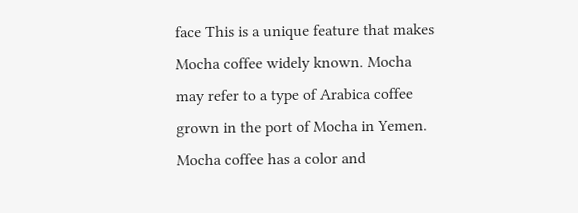face This is a unique feature that makes Mocha coffee widely known. Mocha may refer to a type of Arabica coffee grown in the port of Mocha in Yemen. Mocha coffee has a color and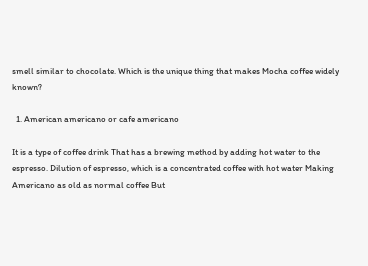smell similar to chocolate. Which is the unique thing that makes Mocha coffee widely known?

  1. American americano or cafe americano

It is a type of coffee drink That has a brewing method by adding hot water to the espresso. Dilution of espresso, which is a concentrated coffee with hot water Making Americano as old as normal coffee But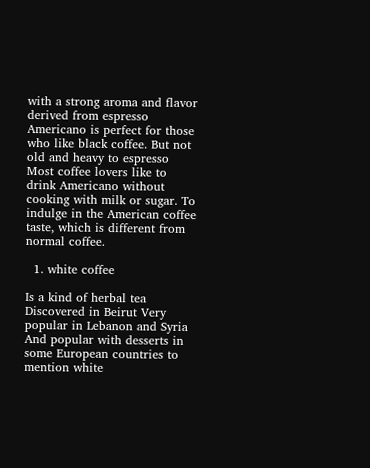with a strong aroma and flavor derived from espresso Americano is perfect for those who like black coffee. But not old and heavy to espresso Most coffee lovers like to drink Americano without cooking with milk or sugar. To indulge in the American coffee taste, which is different from normal coffee.

  1. white coffee

Is a kind of herbal tea Discovered in Beirut Very popular in Lebanon and Syria And popular with desserts in some European countries to mention white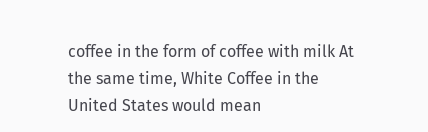coffee in the form of coffee with milk At the same time, White Coffee in the United States would mean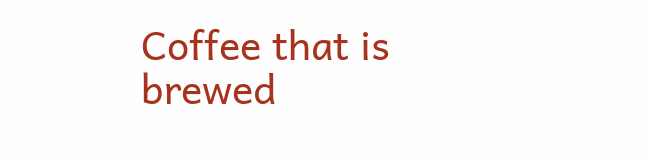Coffee that is brewed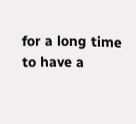for a long time to have a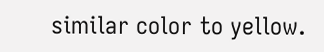similar color to yellow.